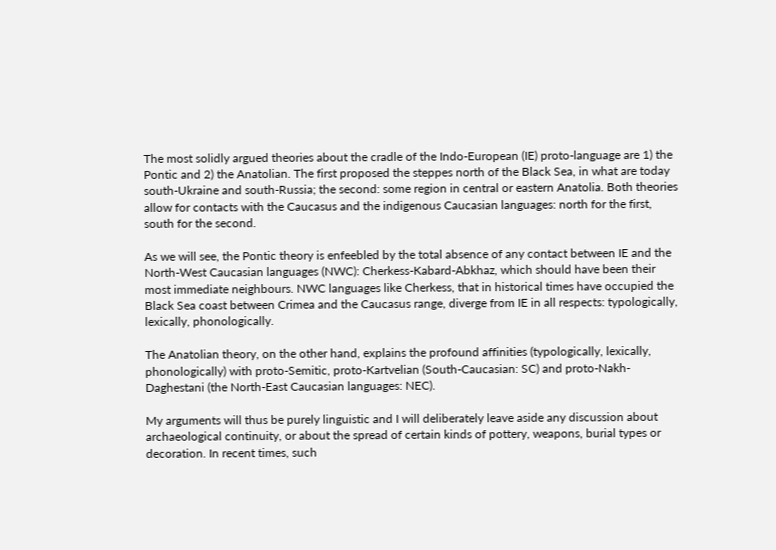The most solidly argued theories about the cradle of the Indo-European (IE) proto-language are 1) the Pontic and 2) the Anatolian. The first proposed the steppes north of the Black Sea, in what are today south-Ukraine and south-Russia; the second: some region in central or eastern Anatolia. Both theories allow for contacts with the Caucasus and the indigenous Caucasian languages: north for the first, south for the second.

As we will see, the Pontic theory is enfeebled by the total absence of any contact between IE and the North-West Caucasian languages (NWC): Cherkess-Kabard-Abkhaz, which should have been their most immediate neighbours. NWC languages like Cherkess, that in historical times have occupied the Black Sea coast between Crimea and the Caucasus range, diverge from IE in all respects: typologically, lexically, phonologically.

The Anatolian theory, on the other hand, explains the profound affinities (typologically, lexically, phonologically) with proto-Semitic, proto-Kartvelian (South-Caucasian: SC) and proto-Nakh-Daghestani (the North-East Caucasian languages: NEC).

My arguments will thus be purely linguistic and I will deliberately leave aside any discussion about archaeological continuity, or about the spread of certain kinds of pottery, weapons, burial types or decoration. In recent times, such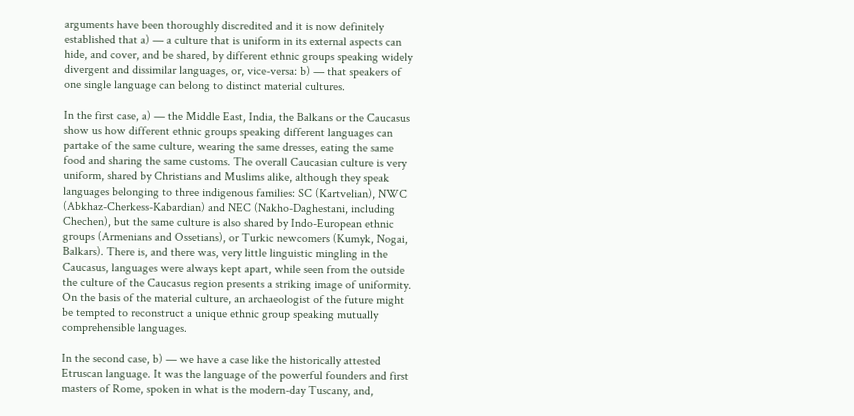arguments have been thoroughly discredited and it is now definitely established that a) — a culture that is uniform in its external aspects can hide, and cover, and be shared, by different ethnic groups speaking widely divergent and dissimilar languages, or, vice-versa: b) — that speakers of one single language can belong to distinct material cultures.

In the first case, a) — the Middle East, India, the Balkans or the Caucasus show us how different ethnic groups speaking different languages can partake of the same culture, wearing the same dresses, eating the same food and sharing the same customs. The overall Caucasian culture is very uniform, shared by Christians and Muslims alike, although they speak languages belonging to three indigenous families: SC (Kartvelian), NWC (Abkhaz-Cherkess-Kabardian) and NEC (Nakho-Daghestani, including Chechen), but the same culture is also shared by Indo-European ethnic groups (Armenians and Ossetians), or Turkic newcomers (Kumyk, Nogai, Balkars). There is, and there was, very little linguistic mingling in the Caucasus, languages were always kept apart, while seen from the outside the culture of the Caucasus region presents a striking image of uniformity. On the basis of the material culture, an archaeologist of the future might be tempted to reconstruct a unique ethnic group speaking mutually comprehensible languages.

In the second case, b) — we have a case like the historically attested Etruscan language. It was the language of the powerful founders and first masters of Rome, spoken in what is the modern-day Tuscany, and,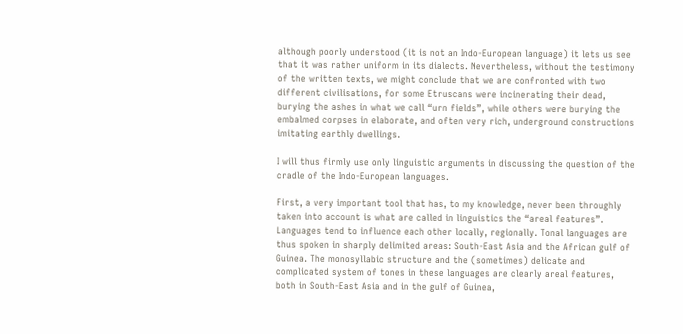although poorly understood (it is not an Indo-European language) it lets us see that it was rather uniform in its dialects. Nevertheless, without the testimony of the written texts, we might conclude that we are confronted with two different civilisations, for some Etruscans were incinerating their dead, burying the ashes in what we call “urn fields”, while others were burying the embalmed corpses in elaborate, and often very rich, underground constructions imitating earthly dwellings.

I will thus firmly use only linguistic arguments in discussing the question of the cradle of the Indo-European languages.

First, a very important tool that has, to my knowledge, never been throughly taken into account is what are called in linguistics the “areal features”. Languages tend to influence each other locally, regionally. Tonal languages are thus spoken in sharply delimited areas: South-East Asia and the African gulf of Guinea. The monosyllabic structure and the (sometimes) delicate and complicated system of tones in these languages are clearly areal features, both in South-East Asia and in the gulf of Guinea,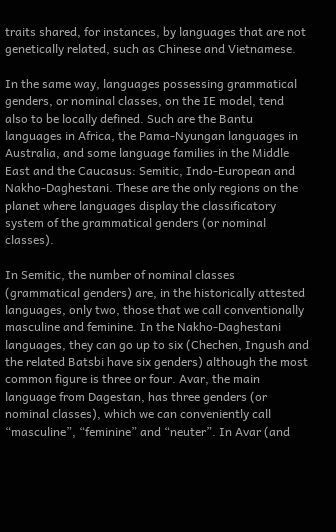traits shared, for instances, by languages that are not genetically related, such as Chinese and Vietnamese.

In the same way, languages possessing grammatical genders, or nominal classes, on the IE model, tend also to be locally defined. Such are the Bantu languages in Africa, the Pama-Nyungan languages in Australia, and some language families in the Middle East and the Caucasus: Semitic, Indo-European and Nakho-Daghestani. These are the only regions on the planet where languages display the classificatory system of the grammatical genders (or nominal classes).

In Semitic, the number of nominal classes (grammatical genders) are, in the historically attested languages, only two, those that we call conventionally masculine and feminine. In the Nakho-Daghestani languages, they can go up to six (Chechen, Ingush and the related Batsbi have six genders) although the most common figure is three or four. Avar, the main language from Dagestan, has three genders (or nominal classes), which we can conveniently call “masculine”, “feminine” and “neuter”. In Avar (and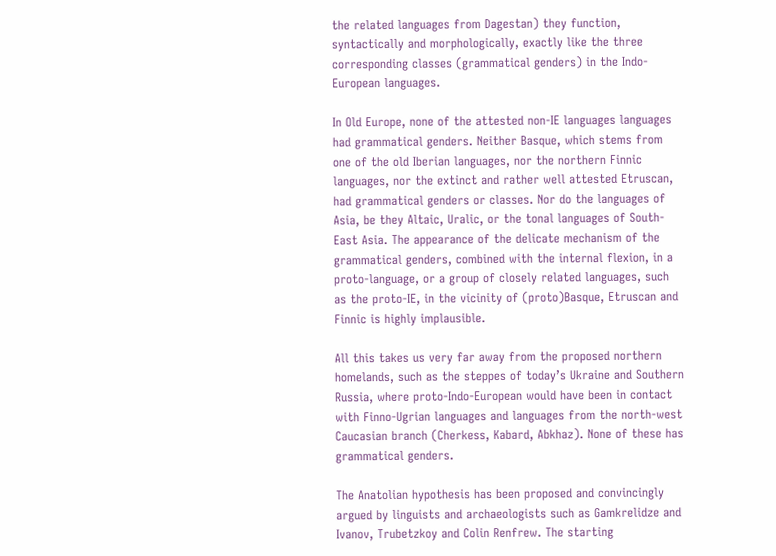the related languages from Dagestan) they function, syntactically and morphologically, exactly like the three corresponding classes (grammatical genders) in the Indo-European languages.

In Old Europe, none of the attested non-IE languages languages had grammatical genders. Neither Basque, which stems from one of the old Iberian languages, nor the northern Finnic languages, nor the extinct and rather well attested Etruscan, had grammatical genders or classes. Nor do the languages of Asia, be they Altaic, Uralic, or the tonal languages of South-East Asia. The appearance of the delicate mechanism of the grammatical genders, combined with the internal flexion, in a proto-language, or a group of closely related languages, such as the proto-IE, in the vicinity of (proto)Basque, Etruscan and Finnic is highly implausible.

All this takes us very far away from the proposed northern homelands, such as the steppes of today’s Ukraine and Southern Russia, where proto-Indo-European would have been in contact with Finno-Ugrian languages and languages from the north-west Caucasian branch (Cherkess, Kabard, Abkhaz). None of these has grammatical genders.

The Anatolian hypothesis has been proposed and convincingly argued by linguists and archaeologists such as Gamkrelidze and Ivanov, Trubetzkoy and Colin Renfrew. The starting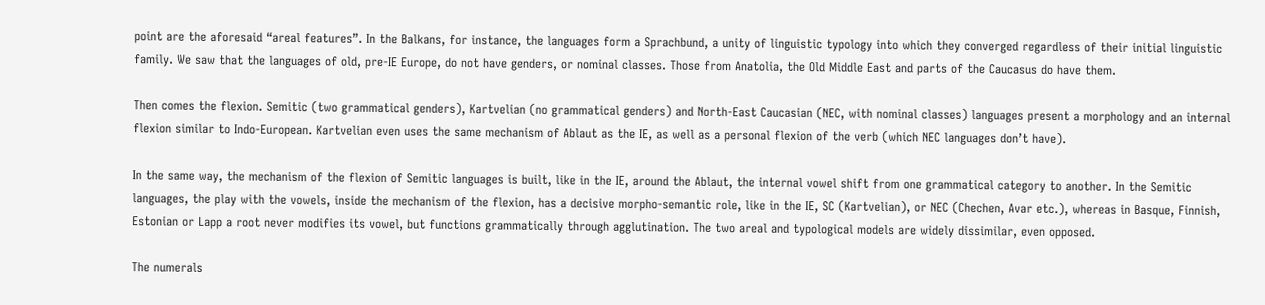point are the aforesaid “areal features”. In the Balkans, for instance, the languages form a Sprachbund, a unity of linguistic typology into which they converged regardless of their initial linguistic family. We saw that the languages of old, pre-IE Europe, do not have genders, or nominal classes. Those from Anatolia, the Old Middle East and parts of the Caucasus do have them.

Then comes the flexion. Semitic (two grammatical genders), Kartvelian (no grammatical genders) and North-East Caucasian (NEC, with nominal classes) languages present a morphology and an internal flexion similar to Indo-European. Kartvelian even uses the same mechanism of Ablaut as the IE, as well as a personal flexion of the verb (which NEC languages don’t have).

In the same way, the mechanism of the flexion of Semitic languages is built, like in the IE, around the Ablaut, the internal vowel shift from one grammatical category to another. In the Semitic languages, the play with the vowels, inside the mechanism of the flexion, has a decisive morpho-semantic role, like in the IE, SC (Kartvelian), or NEC (Chechen, Avar etc.), whereas in Basque, Finnish, Estonian or Lapp a root never modifies its vowel, but functions grammatically through agglutination. The two areal and typological models are widely dissimilar, even opposed.

The numerals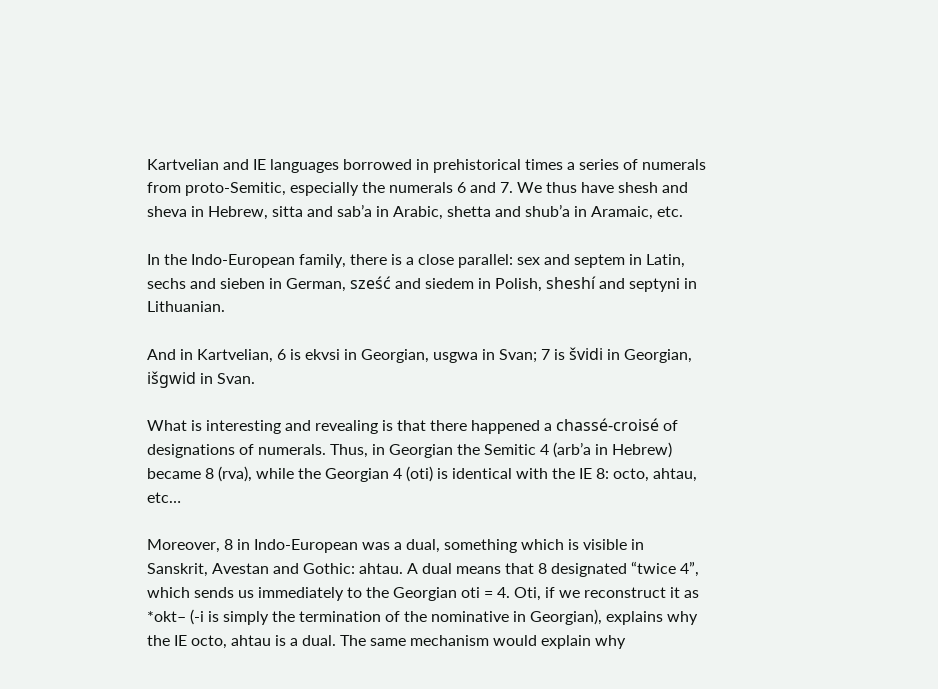Kartvelian and IE languages borrowed in prehistorical times a series of numerals from proto-Semitic, especially the numerals 6 and 7. We thus have shesh and sheva in Hebrew, sitta and sab’a in Arabic, shetta and shub’a in Aramaic, etc.

In the Indo-European family, there is a close parallel: sex and septem in Latin, sechs and sieben in German, sześć and siedem in Polish, sheshí and septyni in Lithuanian.

And in Kartvelian, 6 is ekvsi in Georgian, usgwa in Svan; 7 is švidi in Georgian, išgwid in Svan.

What is interesting and revealing is that there happened a chassé-croisé of designations of numerals. Thus, in Georgian the Semitic 4 (arb’a in Hebrew) became 8 (rva), while the Georgian 4 (oti) is identical with the IE 8: octo, ahtau, etc…

Moreover, 8 in Indo-European was a dual, something which is visible in Sanskrit, Avestan and Gothic: ahtau. A dual means that 8 designated “twice 4”, which sends us immediately to the Georgian oti = 4. Oti, if we reconstruct it as *okt– (-i is simply the termination of the nominative in Georgian), explains why the IE octo, ahtau is a dual. The same mechanism would explain why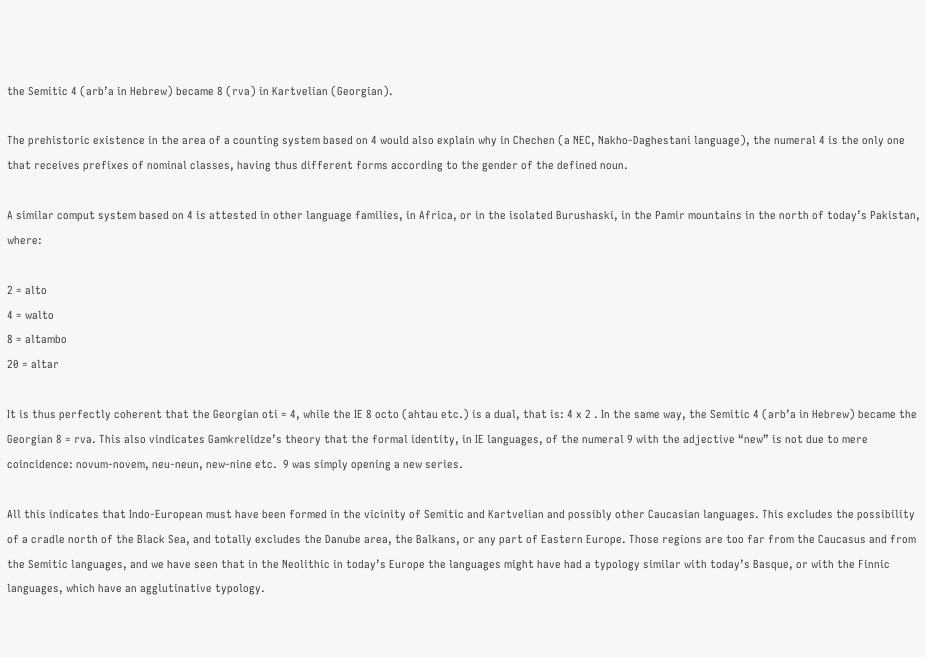the Semitic 4 (arb’a in Hebrew) became 8 (rva) in Kartvelian (Georgian).

The prehistoric existence in the area of a counting system based on 4 would also explain why in Chechen (a NEC, Nakho-Daghestani language), the numeral 4 is the only one that receives prefixes of nominal classes, having thus different forms according to the gender of the defined noun.

A similar comput system based on 4 is attested in other language families, in Africa, or in the isolated Burushaski, in the Pamir mountains in the north of today’s Pakistan, where:

2 = alto
4 = walto
8 = altambo
20 = altar

It is thus perfectly coherent that the Georgian oti = 4, while the IE 8 octo (ahtau etc.) is a dual, that is: 4 x 2 . In the same way, the Semitic 4 (arb’a in Hebrew) became the Georgian 8 = rva. This also vindicates Gamkrelidze’s theory that the formal identity, in IE languages, of the numeral 9 with the adjective “new” is not due to mere coincidence: novum-novem, neu-neun, new-nine etc.  9 was simply opening a new series.

All this indicates that Indo-European must have been formed in the vicinity of Semitic and Kartvelian and possibly other Caucasian languages. This excludes the possibility of a cradle north of the Black Sea, and totally excludes the Danube area, the Balkans, or any part of Eastern Europe. Those regions are too far from the Caucasus and from the Semitic languages, and we have seen that in the Neolithic in today’s Europe the languages might have had a typology similar with today’s Basque, or with the Finnic languages, which have an agglutinative typology.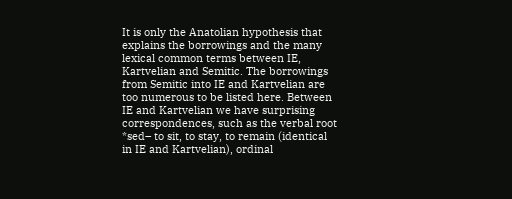It is only the Anatolian hypothesis that explains the borrowings and the many lexical common terms between IE, Kartvelian and Semitic. The borrowings from Semitic into IE and Kartvelian are too numerous to be listed here. Between IE and Kartvelian we have surprising correspondences, such as the verbal root *sed– to sit, to stay, to remain (identical in IE and Kartvelian), ordinal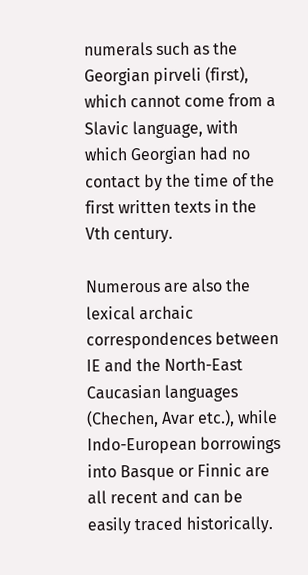numerals such as the Georgian pirveli (first), which cannot come from a Slavic language, with which Georgian had no contact by the time of the first written texts in the Vth century.

Numerous are also the lexical archaic correspondences between IE and the North-East Caucasian languages (Chechen, Avar etc.), while Indo-European borrowings into Basque or Finnic are all recent and can be easily traced historically.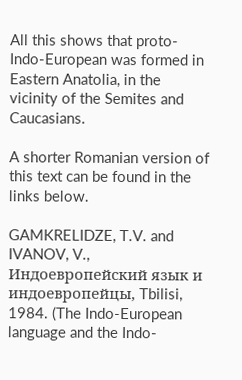All this shows that proto-Indo-European was formed in Eastern Anatolia, in the vicinity of the Semites and Caucasians.

A shorter Romanian version of this text can be found in the links below.

GAMKRELIDZE, T.V. and IVANOV, V., Индоевропейский язык и индоевропейцы, Tbilisi, 1984. (The Indo-European language and the Indo-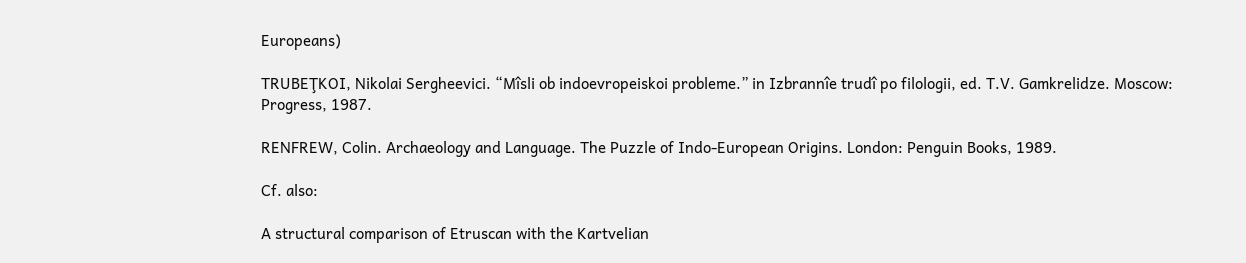Europeans)

TRUBEŢKOI, Nikolai Sergheevici. “Mîsli ob indoevropeiskoi probleme.” in Izbrannîe trudî po filologii, ed. T.V. Gamkrelidze. Moscow: Progress, 1987.

RENFREW, Colin. Archaeology and Language. The Puzzle of Indo-European Origins. London: Penguin Books, 1989.

Cf. also:

A structural comparison of Etruscan with the Kartvelian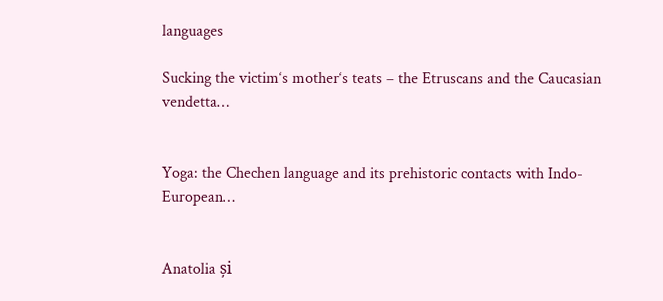languages

Sucking the victim‘s mother‘s teats – the Etruscans and the Caucasian vendetta…


Yoga: the Chechen language and its prehistoric contacts with Indo-European…


Anatolia și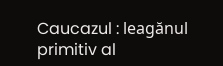Caucazul : leagănul primitiv al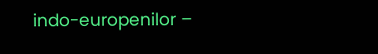indo-europenilor –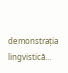demonstrația lingvistică…